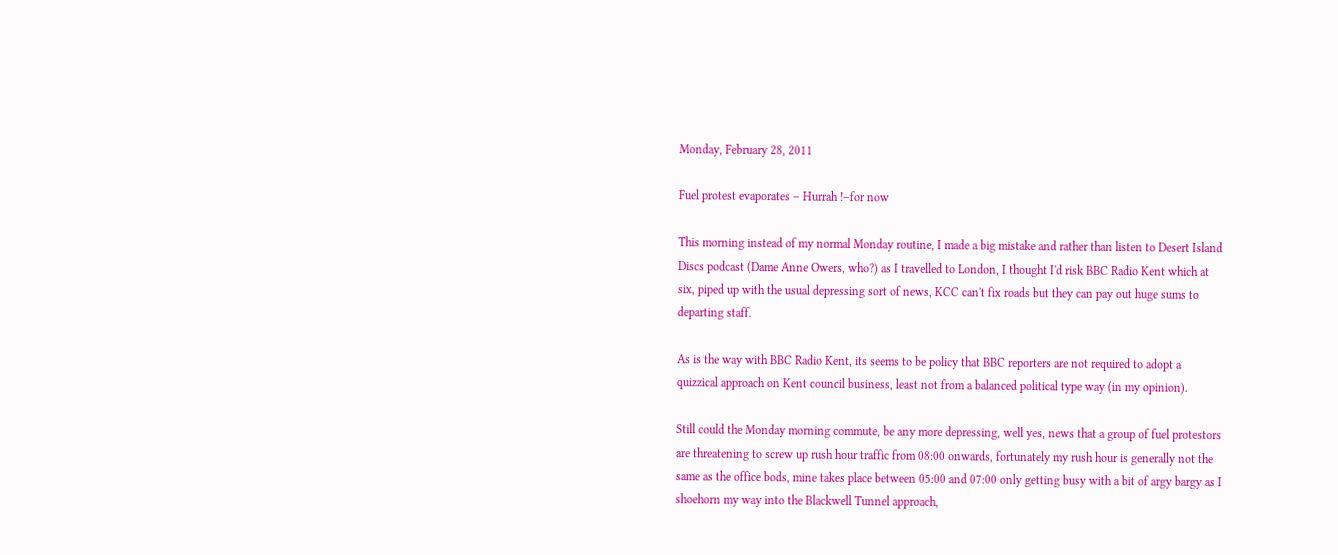Monday, February 28, 2011

Fuel protest evaporates – Hurrah !–for now

This morning instead of my normal Monday routine, I made a big mistake and rather than listen to Desert Island Discs podcast (Dame Anne Owers, who?) as I travelled to London, I thought I'd risk BBC Radio Kent which at six, piped up with the usual depressing sort of news, KCC can't fix roads but they can pay out huge sums to departing staff.

As is the way with BBC Radio Kent, its seems to be policy that BBC reporters are not required to adopt a quizzical approach on Kent council business, least not from a balanced political type way (in my opinion).

Still could the Monday morning commute, be any more depressing, well yes, news that a group of fuel protestors are threatening to screw up rush hour traffic from 08:00 onwards, fortunately my rush hour is generally not the same as the office bods, mine takes place between 05:00 and 07:00 only getting busy with a bit of argy bargy as I shoehorn my way into the Blackwell Tunnel approach,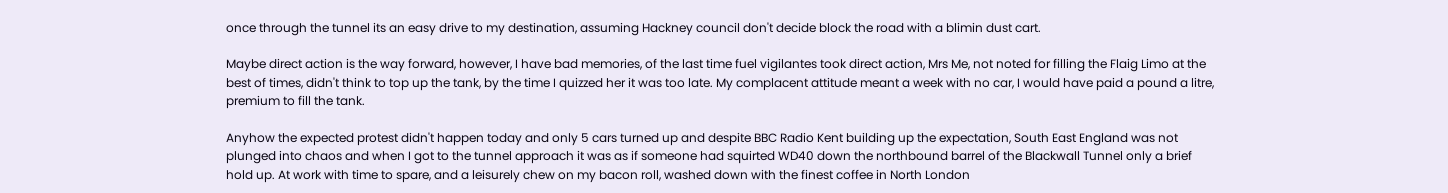once through the tunnel its an easy drive to my destination, assuming Hackney council don't decide block the road with a blimin dust cart.

Maybe direct action is the way forward, however, I have bad memories, of the last time fuel vigilantes took direct action, Mrs Me, not noted for filling the Flaig Limo at the best of times, didn't think to top up the tank, by the time I quizzed her it was too late. My complacent attitude meant a week with no car, I would have paid a pound a litre, premium to fill the tank.

Anyhow the expected protest didn't happen today and only 5 cars turned up and despite BBC Radio Kent building up the expectation, South East England was not plunged into chaos and when I got to the tunnel approach it was as if someone had squirted WD40 down the northbound barrel of the Blackwall Tunnel only a brief hold up. At work with time to spare, and a leisurely chew on my bacon roll, washed down with the finest coffee in North London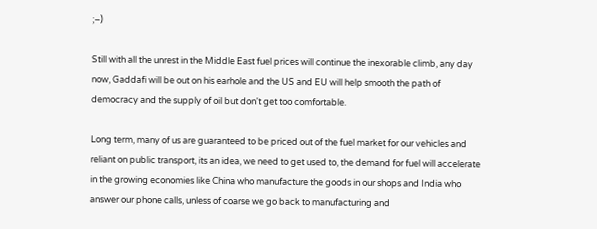;–)

Still with all the unrest in the Middle East fuel prices will continue the inexorable climb, any day now, Gaddafi will be out on his earhole and the US and EU will help smooth the path of democracy and the supply of oil but don't get too comfortable.

Long term, many of us are guaranteed to be priced out of the fuel market for our vehicles and reliant on public transport, its an idea, we need to get used to, the demand for fuel will accelerate in the growing economies like China who manufacture the goods in our shops and India who answer our phone calls, unless of coarse we go back to manufacturing and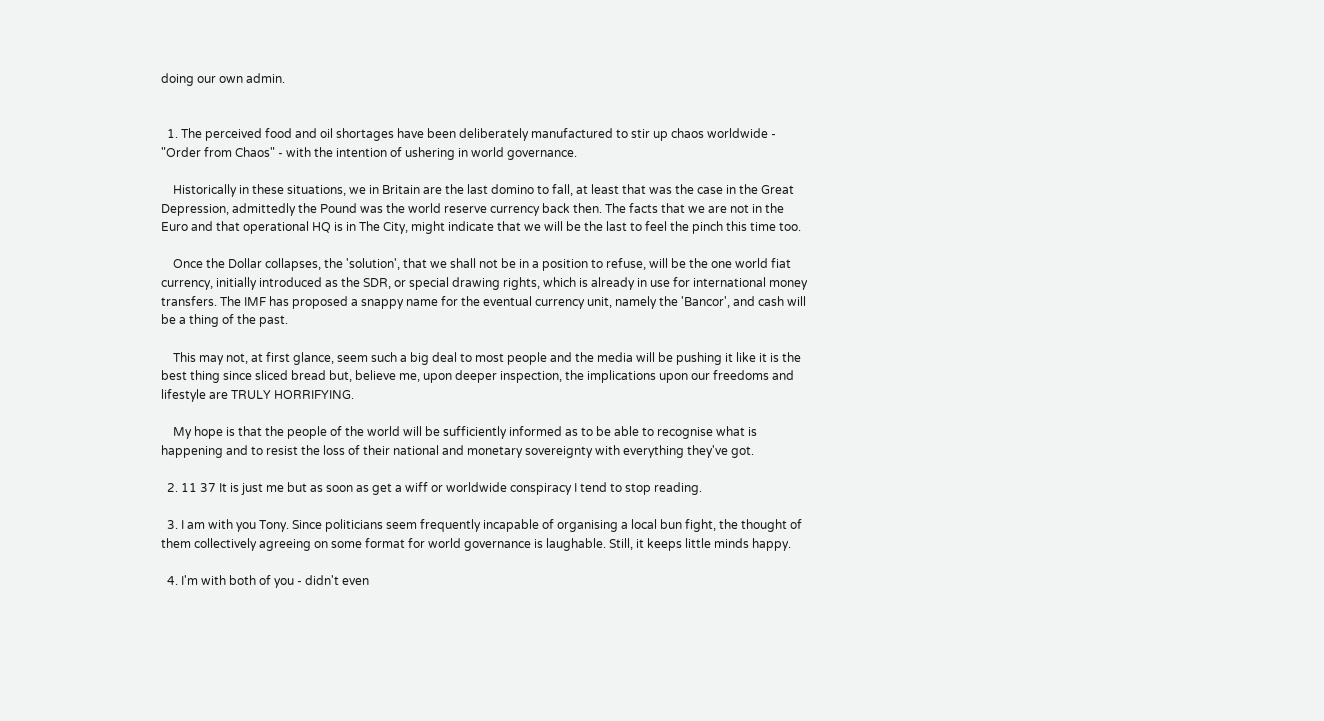doing our own admin.


  1. The perceived food and oil shortages have been deliberately manufactured to stir up chaos worldwide - "Order from Chaos" - with the intention of ushering in world governance.

    Historically in these situations, we in Britain are the last domino to fall, at least that was the case in the Great Depression, admittedly the Pound was the world reserve currency back then. The facts that we are not in the Euro and that operational HQ is in The City, might indicate that we will be the last to feel the pinch this time too.

    Once the Dollar collapses, the 'solution', that we shall not be in a position to refuse, will be the one world fiat currency, initially introduced as the SDR, or special drawing rights, which is already in use for international money transfers. The IMF has proposed a snappy name for the eventual currency unit, namely the 'Bancor', and cash will be a thing of the past.

    This may not, at first glance, seem such a big deal to most people and the media will be pushing it like it is the best thing since sliced bread but, believe me, upon deeper inspection, the implications upon our freedoms and lifestyle are TRULY HORRIFYING.

    My hope is that the people of the world will be sufficiently informed as to be able to recognise what is happening and to resist the loss of their national and monetary sovereignty with everything they've got.

  2. 11 37 It is just me but as soon as get a wiff or worldwide conspiracy I tend to stop reading.

  3. I am with you Tony. Since politicians seem frequently incapable of organising a local bun fight, the thought of them collectively agreeing on some format for world governance is laughable. Still, it keeps little minds happy.

  4. I'm with both of you - didn't even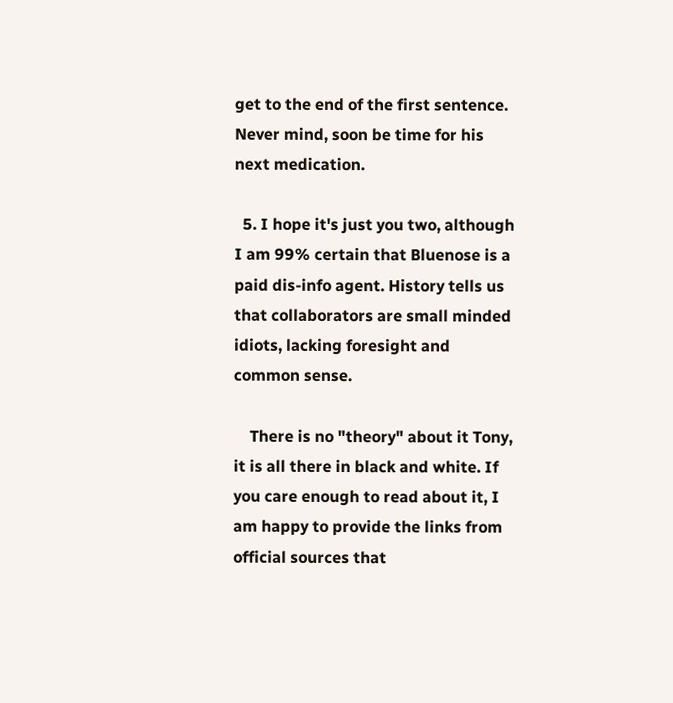get to the end of the first sentence. Never mind, soon be time for his next medication.

  5. I hope it's just you two, although I am 99% certain that Bluenose is a paid dis-info agent. History tells us that collaborators are small minded idiots, lacking foresight and common sense.

    There is no "theory" about it Tony, it is all there in black and white. If you care enough to read about it, I am happy to provide the links from official sources that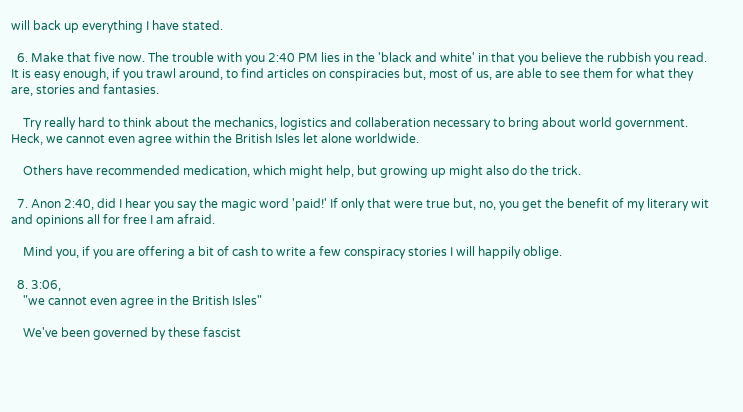will back up everything I have stated.

  6. Make that five now. The trouble with you 2:40 PM lies in the 'black and white' in that you believe the rubbish you read. It is easy enough, if you trawl around, to find articles on conspiracies but, most of us, are able to see them for what they are, stories and fantasies.

    Try really hard to think about the mechanics, logistics and collaberation necessary to bring about world government. Heck, we cannot even agree within the British Isles let alone worldwide.

    Others have recommended medication, which might help, but growing up might also do the trick.

  7. Anon 2:40, did I hear you say the magic word 'paid!' If only that were true but, no, you get the benefit of my literary wit and opinions all for free I am afraid.

    Mind you, if you are offering a bit of cash to write a few conspiracy stories I will happily oblige.

  8. 3:06,
    "we cannot even agree in the British Isles"

    We've been governed by these fascist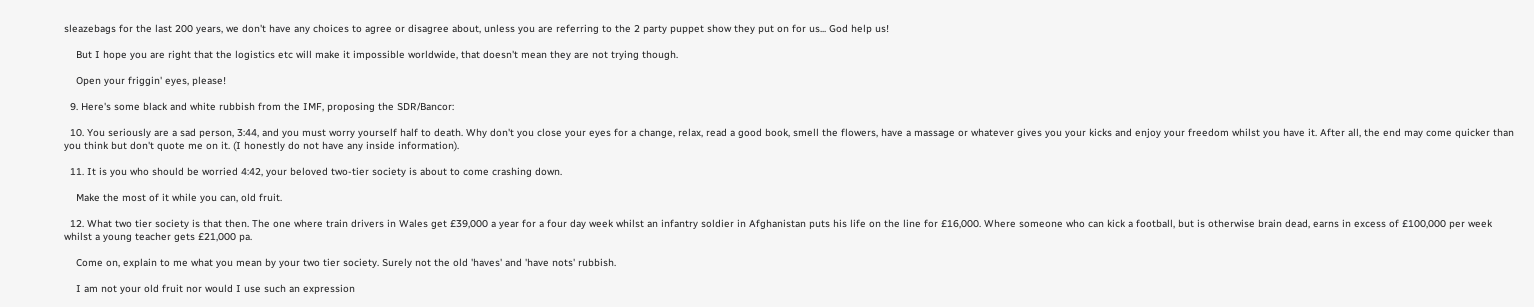sleazebags for the last 200 years, we don't have any choices to agree or disagree about, unless you are referring to the 2 party puppet show they put on for us... God help us!

    But I hope you are right that the logistics etc will make it impossible worldwide, that doesn't mean they are not trying though.

    Open your friggin' eyes, please!

  9. Here's some black and white rubbish from the IMF, proposing the SDR/Bancor:

  10. You seriously are a sad person, 3:44, and you must worry yourself half to death. Why don't you close your eyes for a change, relax, read a good book, smell the flowers, have a massage or whatever gives you your kicks and enjoy your freedom whilst you have it. After all, the end may come quicker than you think but don't quote me on it. (I honestly do not have any inside information).

  11. It is you who should be worried 4:42, your beloved two-tier society is about to come crashing down.

    Make the most of it while you can, old fruit.

  12. What two tier society is that then. The one where train drivers in Wales get £39,000 a year for a four day week whilst an infantry soldier in Afghanistan puts his life on the line for £16,000. Where someone who can kick a football, but is otherwise brain dead, earns in excess of £100,000 per week whilst a young teacher gets £21,000 pa.

    Come on, explain to me what you mean by your two tier society. Surely not the old 'haves' and 'have nots' rubbish.

    I am not your old fruit nor would I use such an expression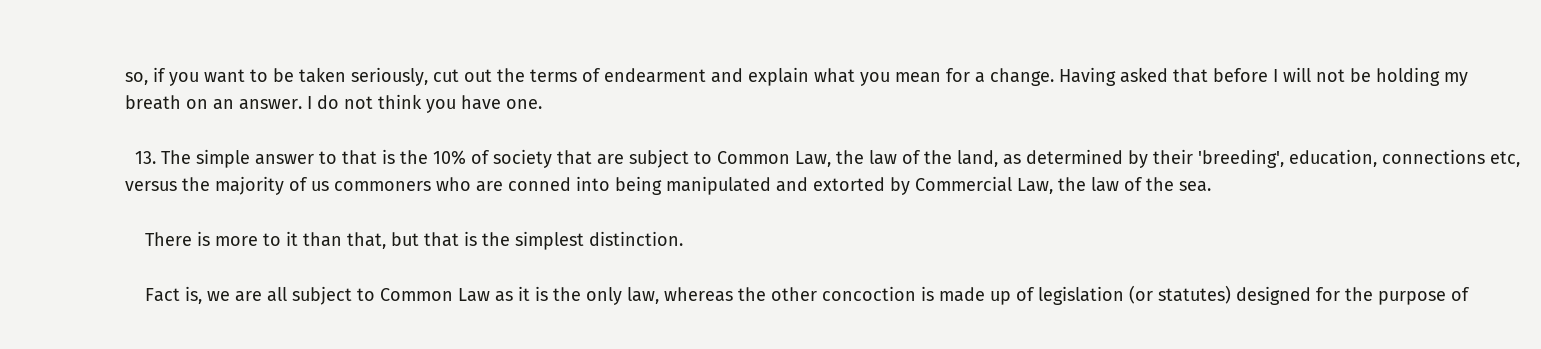so, if you want to be taken seriously, cut out the terms of endearment and explain what you mean for a change. Having asked that before I will not be holding my breath on an answer. I do not think you have one.

  13. The simple answer to that is the 10% of society that are subject to Common Law, the law of the land, as determined by their 'breeding', education, connections etc, versus the majority of us commoners who are conned into being manipulated and extorted by Commercial Law, the law of the sea.

    There is more to it than that, but that is the simplest distinction.

    Fact is, we are all subject to Common Law as it is the only law, whereas the other concoction is made up of legislation (or statutes) designed for the purpose of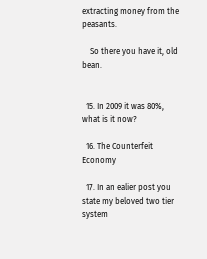extracting money from the peasants.

    So there you have it, old bean.


  15. In 2009 it was 80%, what is it now?

  16. The Counterfeit Economy

  17. In an ealier post you state my beloved two tier system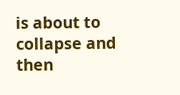is about to collapse and then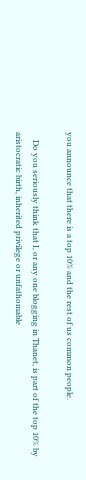you announce that there is a top 10% and the rest of us common people.

    Do you seriously think that I, or any one blogging in Thanet, is part of the top 10% by aristocratic birth, inherited privilege or unfathomable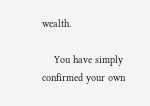wealth.

    You have simply confirmed your own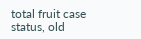total fruit case status, old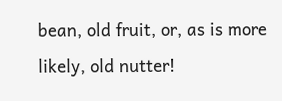bean, old fruit, or, as is more likely, old nutter!